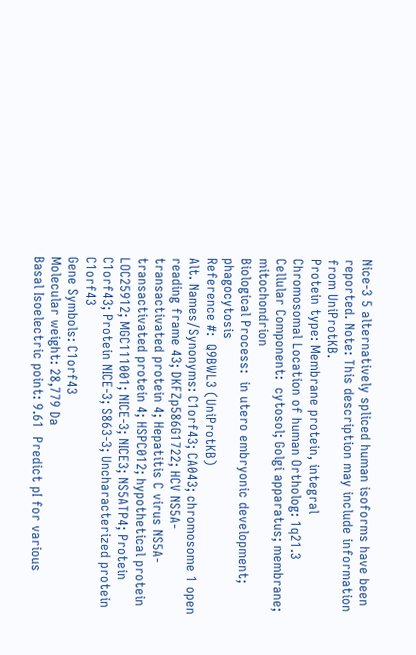Nice-3 5 alternatively spliced human isoforms have been reported. Note: This description may include information from UniProtKB.
Protein type: Membrane protein, integral
Chromosomal Location of human Ortholog: 1q21.3
Cellular Component:  cytosol; Golgi apparatus; membrane; mitochondrion
Biological Process:  in utero embryonic development; phagocytosis
Reference #:  Q9BWL3 (UniProtKB)
Alt. Names/Synonyms: C1orf43; CA043; chromosome 1 open reading frame 43; DKFZp586G1722; HCV NS5A-transactivated protein 4; Hepatitis C virus NS5A-transactivated protein 4; HSPC012; hypothetical protein LOC25912; MGC111001; NICE-3; NICE3; NS5ATP4; Protein C1orf43; Protein NICE-3; S863-3; Uncharacterized protein C1orf43
Gene Symbols: C1orf43
Molecular weight: 28,779 Da
Basal Isoelectric point: 9.61  Predict pI for various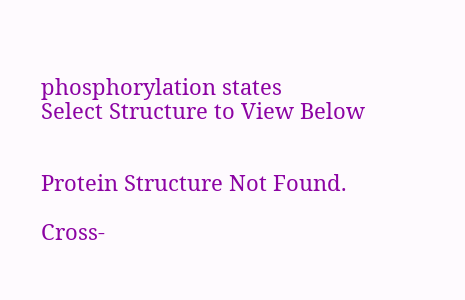phosphorylation states
Select Structure to View Below


Protein Structure Not Found.

Cross-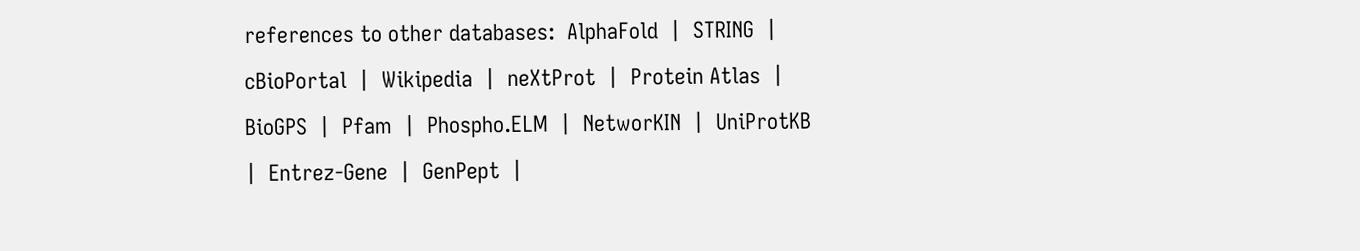references to other databases:  AlphaFold  |  STRING  |  cBioPortal  |  Wikipedia  |  neXtProt  |  Protein Atlas  |  BioGPS  |  Pfam  |  Phospho.ELM  |  NetworKIN  |  UniProtKB  |  Entrez-Gene  |  GenPept  |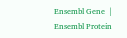Ensembl Gene  |  Ensembl Protein